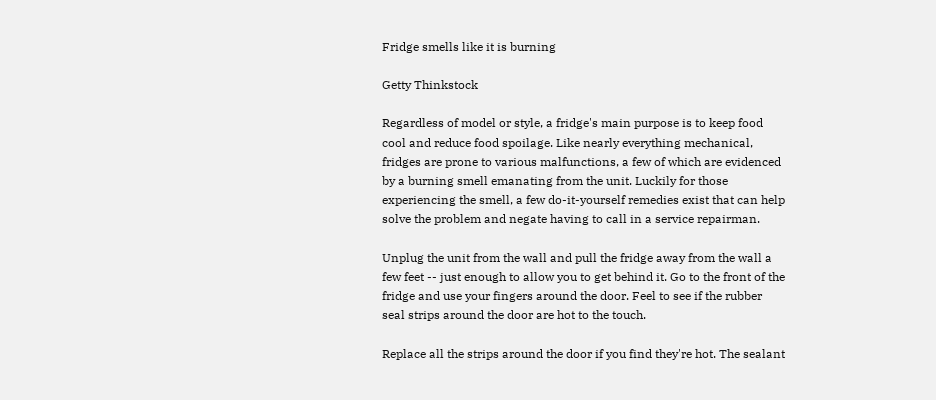Fridge smells like it is burning

Getty Thinkstock

Regardless of model or style, a fridge's main purpose is to keep food cool and reduce food spoilage. Like nearly everything mechanical, fridges are prone to various malfunctions, a few of which are evidenced by a burning smell emanating from the unit. Luckily for those experiencing the smell, a few do-it-yourself remedies exist that can help solve the problem and negate having to call in a service repairman.

Unplug the unit from the wall and pull the fridge away from the wall a few feet -- just enough to allow you to get behind it. Go to the front of the fridge and use your fingers around the door. Feel to see if the rubber seal strips around the door are hot to the touch.

Replace all the strips around the door if you find they're hot. The sealant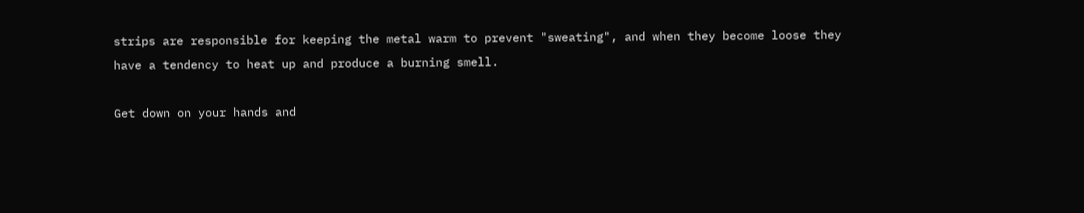strips are responsible for keeping the metal warm to prevent "sweating", and when they become loose they have a tendency to heat up and produce a burning smell.

Get down on your hands and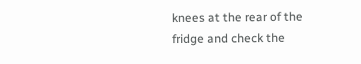knees at the rear of the fridge and check the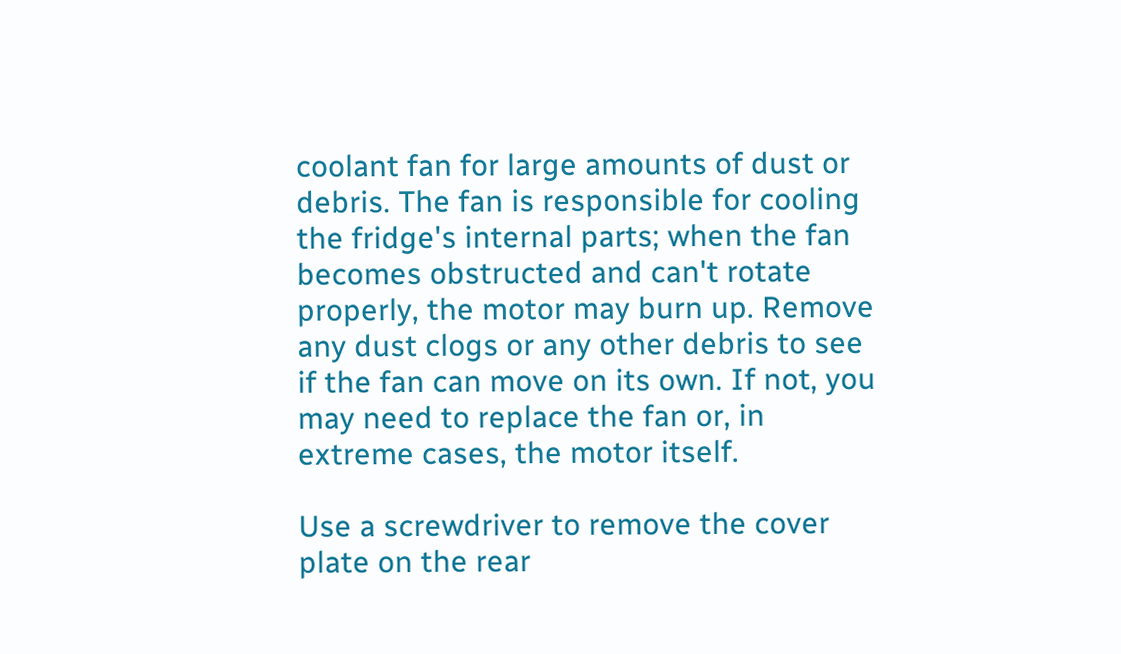coolant fan for large amounts of dust or debris. The fan is responsible for cooling the fridge's internal parts; when the fan becomes obstructed and can't rotate properly, the motor may burn up. Remove any dust clogs or any other debris to see if the fan can move on its own. If not, you may need to replace the fan or, in extreme cases, the motor itself.

Use a screwdriver to remove the cover plate on the rear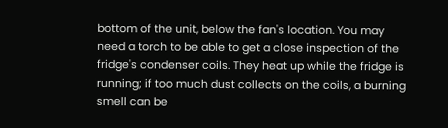bottom of the unit, below the fan's location. You may need a torch to be able to get a close inspection of the fridge's condenser coils. They heat up while the fridge is running; if too much dust collects on the coils, a burning smell can be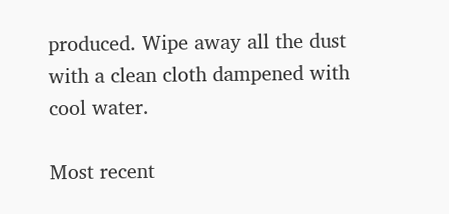produced. Wipe away all the dust with a clean cloth dampened with cool water.

Most recent